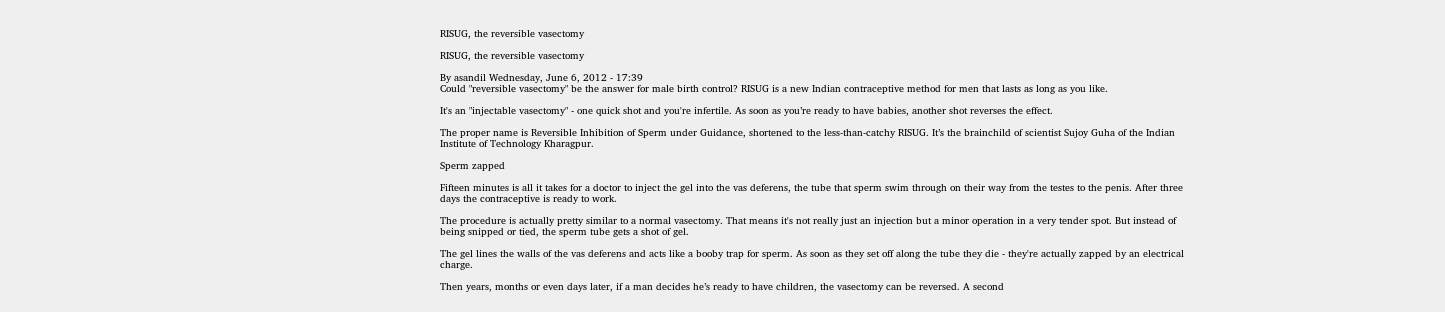RISUG, the reversible vasectomy

RISUG, the reversible vasectomy

By asandil Wednesday, June 6, 2012 - 17:39
Could "reversible vasectomy" be the answer for male birth control? RISUG is a new Indian contraceptive method for men that lasts as long as you like.

It's an "injectable vasectomy" - one quick shot and you're infertile. As soon as you’re ready to have babies, another shot reverses the effect.

The proper name is Reversible Inhibition of Sperm under Guidance, shortened to the less-than-catchy RISUG. It’s the brainchild of scientist Sujoy Guha of the Indian Institute of Technology Kharagpur.

Sperm zapped

Fifteen minutes is all it takes for a doctor to inject the gel into the vas deferens, the tube that sperm swim through on their way from the testes to the penis. After three days the contraceptive is ready to work.

The procedure is actually pretty similar to a normal vasectomy. That means it's not really just an injection but a minor operation in a very tender spot. But instead of being snipped or tied, the sperm tube gets a shot of gel.

The gel lines the walls of the vas deferens and acts like a booby trap for sperm. As soon as they set off along the tube they die - they're actually zapped by an electrical charge.

Then years, months or even days later, if a man decides he’s ready to have children, the vasectomy can be reversed. A second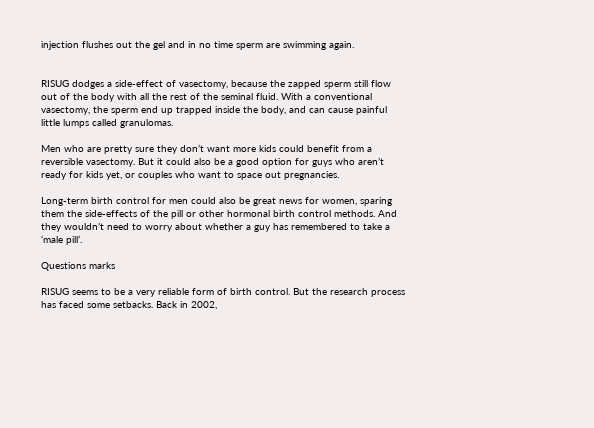injection flushes out the gel and in no time sperm are swimming again.


RISUG dodges a side-effect of vasectomy, because the zapped sperm still flow out of the body with all the rest of the seminal fluid. With a conventional vasectomy, the sperm end up trapped inside the body, and can cause painful little lumps called granulomas.

Men who are pretty sure they don’t want more kids could benefit from a reversible vasectomy. But it could also be a good option for guys who aren’t ready for kids yet, or couples who want to space out pregnancies.

Long-term birth control for men could also be great news for women, sparing them the side-effects of the pill or other hormonal birth control methods. And they wouldn’t need to worry about whether a guy has remembered to take a ‘male pill’.

Questions marks

RISUG seems to be a very reliable form of birth control. But the research process has faced some setbacks. Back in 2002,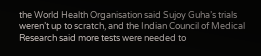the World Health Organisation said Sujoy Guha’s trials weren’t up to scratch, and the Indian Council of Medical Research said more tests were needed to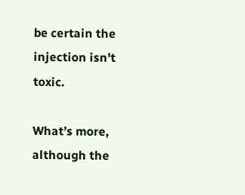be certain the injection isn't toxic.

What’s more, although the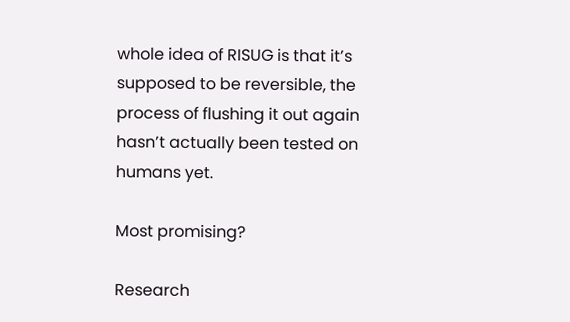whole idea of RISUG is that it’s supposed to be reversible, the process of flushing it out again hasn’t actually been tested on humans yet.

Most promising?

Research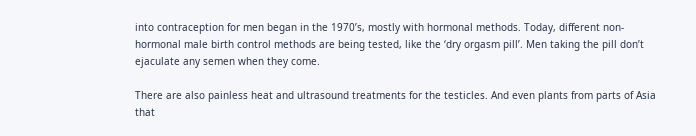into contraception for men began in the 1970’s, mostly with hormonal methods. Today, different non-hormonal male birth control methods are being tested, like the ‘dry orgasm pill’. Men taking the pill don’t ejaculate any semen when they come.

There are also painless heat and ultrasound treatments for the testicles. And even plants from parts of Asia that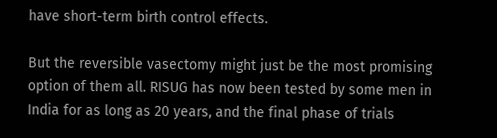have short-term birth control effects.

But the reversible vasectomy might just be the most promising option of them all. RISUG has now been tested by some men in India for as long as 20 years, and the final phase of trials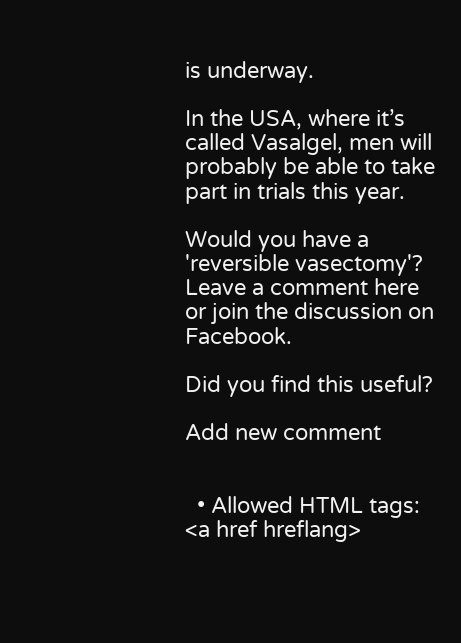is underway.

In the USA, where it’s called Vasalgel, men will probably be able to take part in trials this year.

Would you have a 'reversible vasectomy'? Leave a comment here or join the discussion on Facebook.

Did you find this useful?

Add new comment


  • Allowed HTML tags: <a href hreflang>